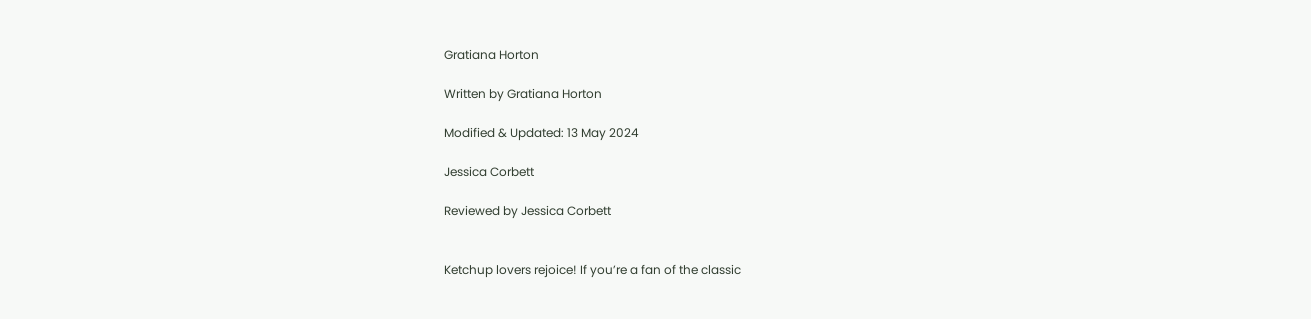Gratiana Horton

Written by Gratiana Horton

Modified & Updated: 13 May 2024

Jessica Corbett

Reviewed by Jessica Corbett


Ketchup lovers rejoice! If you’re a fan of the classic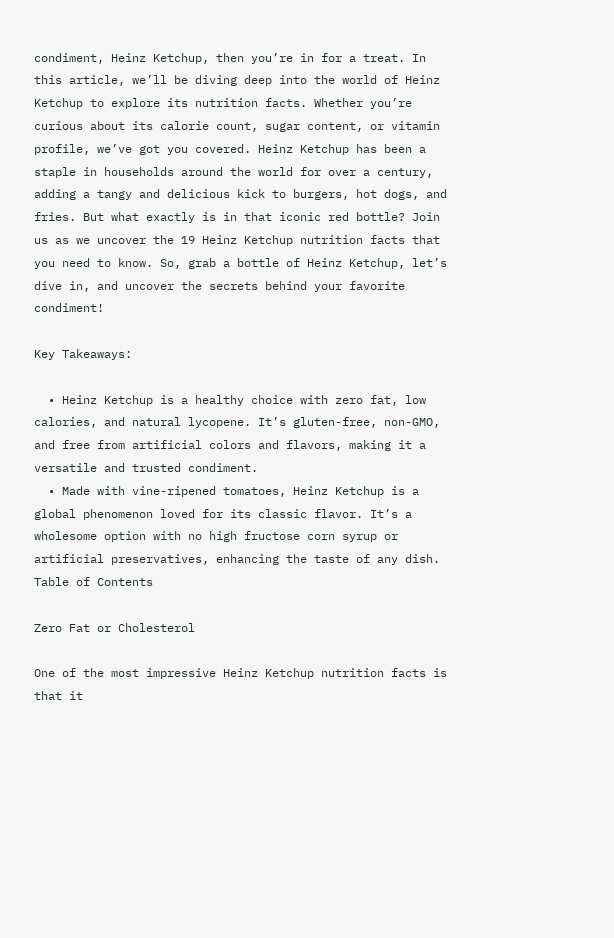condiment, Heinz Ketchup, then you’re in for a treat. In this article, we’ll be diving deep into the world of Heinz Ketchup to explore its nutrition facts. Whether you’re curious about its calorie count, sugar content, or vitamin profile, we’ve got you covered. Heinz Ketchup has been a staple in households around the world for over a century, adding a tangy and delicious kick to burgers, hot dogs, and fries. But what exactly is in that iconic red bottle? Join us as we uncover the 19 Heinz Ketchup nutrition facts that you need to know. So, grab a bottle of Heinz Ketchup, let’s dive in, and uncover the secrets behind your favorite condiment!

Key Takeaways:

  • Heinz Ketchup is a healthy choice with zero fat, low calories, and natural lycopene. It’s gluten-free, non-GMO, and free from artificial colors and flavors, making it a versatile and trusted condiment.
  • Made with vine-ripened tomatoes, Heinz Ketchup is a global phenomenon loved for its classic flavor. It’s a wholesome option with no high fructose corn syrup or artificial preservatives, enhancing the taste of any dish.
Table of Contents

Zero Fat or Cholesterol

One of the most impressive Heinz Ketchup nutrition facts is that it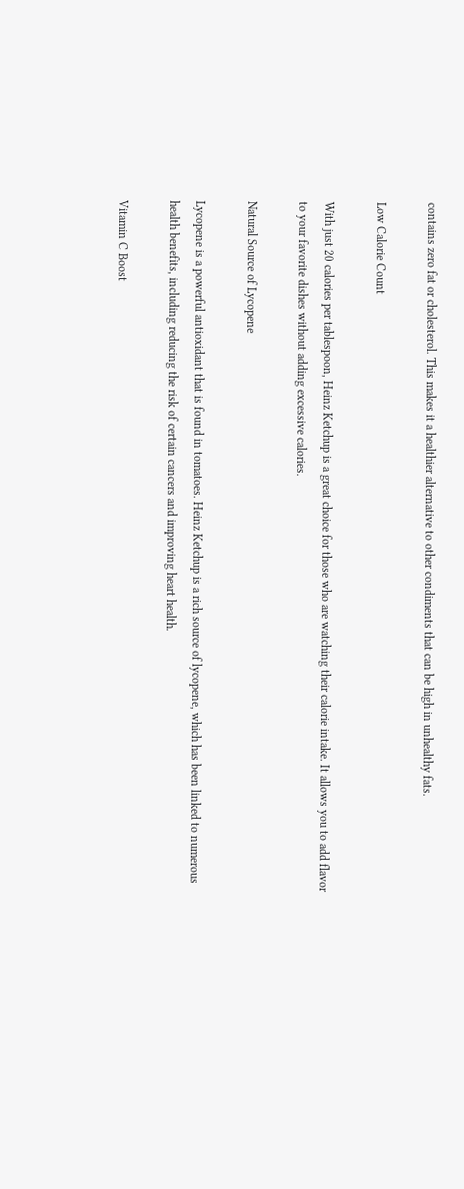contains zero fat or cholesterol. This makes it a healthier alternative to other condiments that can be high in unhealthy fats.

Low Calorie Count

With just 20 calories per tablespoon, Heinz Ketchup is a great choice for those who are watching their calorie intake. It allows you to add flavor to your favorite dishes without adding excessive calories.

Natural Source of Lycopene

Lycopene is a powerful antioxidant that is found in tomatoes. Heinz Ketchup is a rich source of lycopene, which has been linked to numerous health benefits, including reducing the risk of certain cancers and improving heart health.

Vitamin C Boost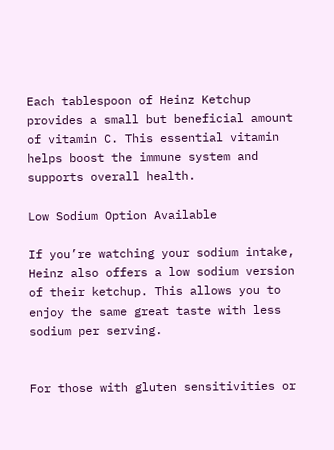Each tablespoon of Heinz Ketchup provides a small but beneficial amount of vitamin C. This essential vitamin helps boost the immune system and supports overall health.

Low Sodium Option Available

If you’re watching your sodium intake, Heinz also offers a low sodium version of their ketchup. This allows you to enjoy the same great taste with less sodium per serving.


For those with gluten sensitivities or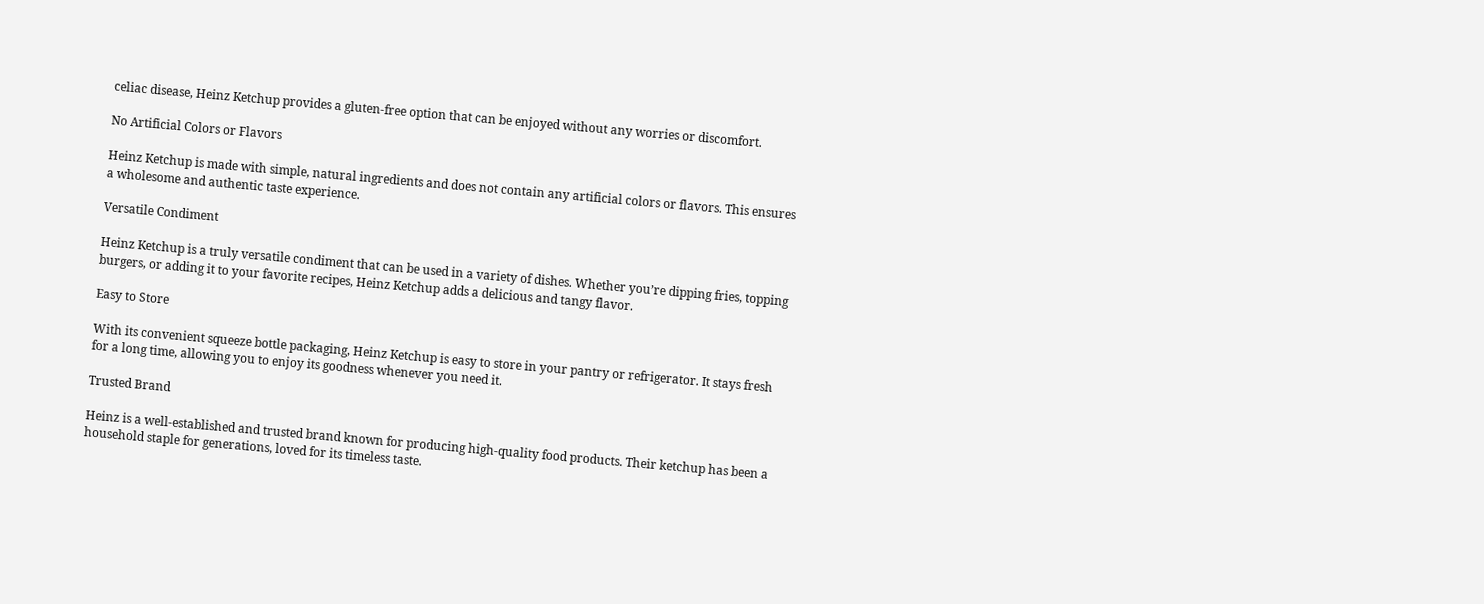celiac disease, Heinz Ketchup provides a gluten-free option that can be enjoyed without any worries or discomfort.

No Artificial Colors or Flavors

Heinz Ketchup is made with simple, natural ingredients and does not contain any artificial colors or flavors. This ensures a wholesome and authentic taste experience.

Versatile Condiment

Heinz Ketchup is a truly versatile condiment that can be used in a variety of dishes. Whether you’re dipping fries, topping burgers, or adding it to your favorite recipes, Heinz Ketchup adds a delicious and tangy flavor.

Easy to Store

With its convenient squeeze bottle packaging, Heinz Ketchup is easy to store in your pantry or refrigerator. It stays fresh for a long time, allowing you to enjoy its goodness whenever you need it.

Trusted Brand

Heinz is a well-established and trusted brand known for producing high-quality food products. Their ketchup has been a household staple for generations, loved for its timeless taste.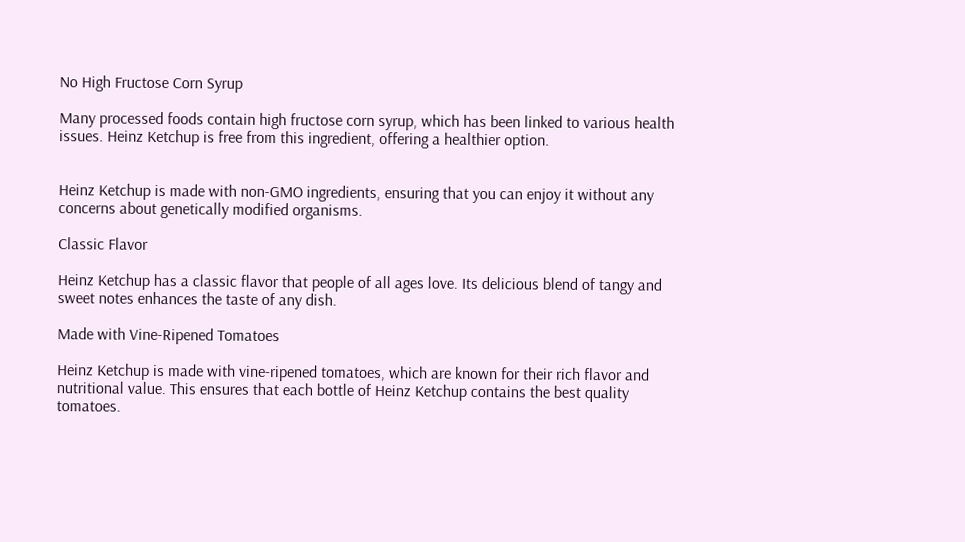No High Fructose Corn Syrup

Many processed foods contain high fructose corn syrup, which has been linked to various health issues. Heinz Ketchup is free from this ingredient, offering a healthier option.


Heinz Ketchup is made with non-GMO ingredients, ensuring that you can enjoy it without any concerns about genetically modified organisms.

Classic Flavor

Heinz Ketchup has a classic flavor that people of all ages love. Its delicious blend of tangy and sweet notes enhances the taste of any dish.

Made with Vine-Ripened Tomatoes

Heinz Ketchup is made with vine-ripened tomatoes, which are known for their rich flavor and nutritional value. This ensures that each bottle of Heinz Ketchup contains the best quality tomatoes.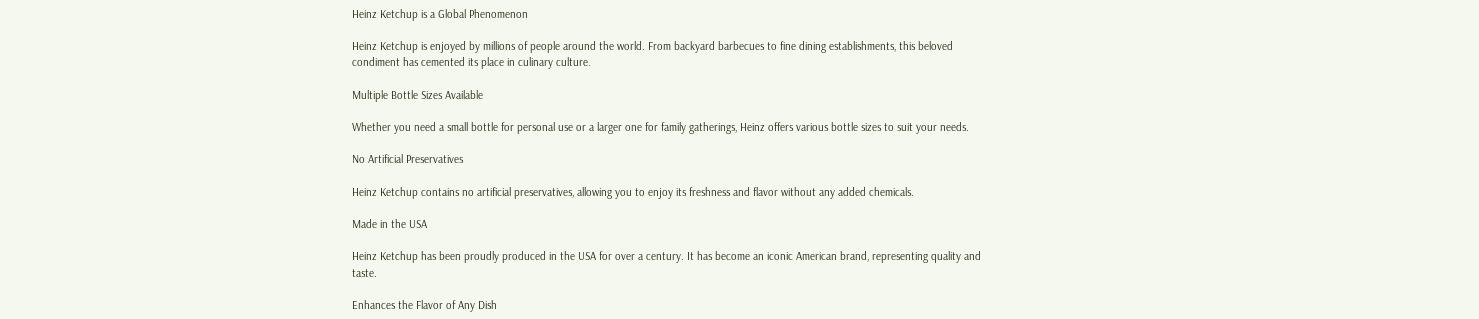Heinz Ketchup is a Global Phenomenon

Heinz Ketchup is enjoyed by millions of people around the world. From backyard barbecues to fine dining establishments, this beloved condiment has cemented its place in culinary culture.

Multiple Bottle Sizes Available

Whether you need a small bottle for personal use or a larger one for family gatherings, Heinz offers various bottle sizes to suit your needs.

No Artificial Preservatives

Heinz Ketchup contains no artificial preservatives, allowing you to enjoy its freshness and flavor without any added chemicals.

Made in the USA

Heinz Ketchup has been proudly produced in the USA for over a century. It has become an iconic American brand, representing quality and taste.

Enhances the Flavor of Any Dish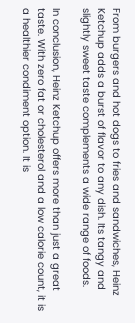From burgers and hot dogs to fries and sandwiches, Heinz Ketchup adds a burst of flavor to any dish. Its tangy and slightly sweet taste complements a wide range of foods.

In conclusion, Heinz Ketchup offers more than just a great taste. With zero fat or cholesterol and a low calorie count, it is a healthier condiment option. It is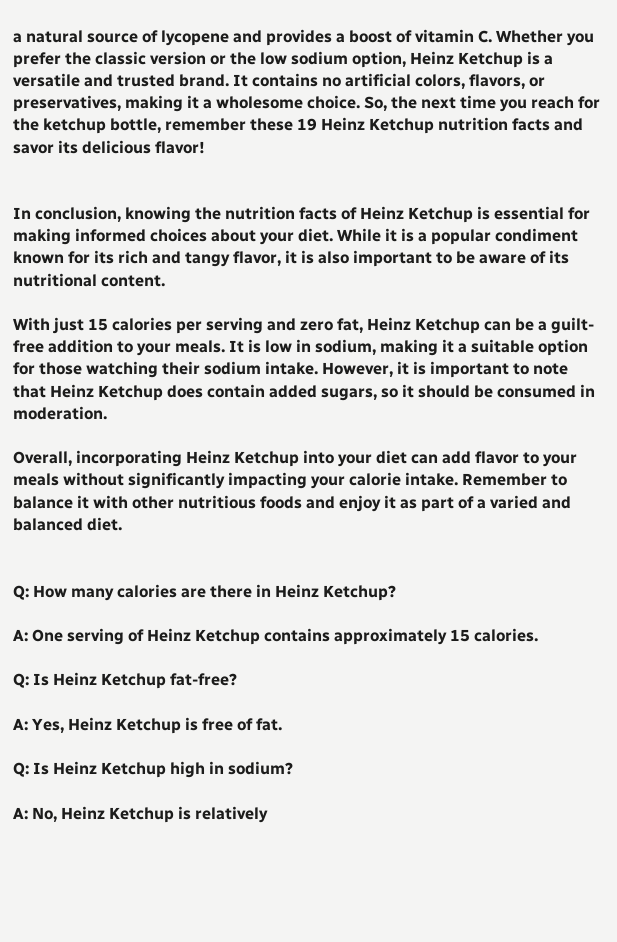a natural source of lycopene and provides a boost of vitamin C. Whether you prefer the classic version or the low sodium option, Heinz Ketchup is a versatile and trusted brand. It contains no artificial colors, flavors, or preservatives, making it a wholesome choice. So, the next time you reach for the ketchup bottle, remember these 19 Heinz Ketchup nutrition facts and savor its delicious flavor!


In conclusion, knowing the nutrition facts of Heinz Ketchup is essential for making informed choices about your diet. While it is a popular condiment known for its rich and tangy flavor, it is also important to be aware of its nutritional content.

With just 15 calories per serving and zero fat, Heinz Ketchup can be a guilt-free addition to your meals. It is low in sodium, making it a suitable option for those watching their sodium intake. However, it is important to note that Heinz Ketchup does contain added sugars, so it should be consumed in moderation.

Overall, incorporating Heinz Ketchup into your diet can add flavor to your meals without significantly impacting your calorie intake. Remember to balance it with other nutritious foods and enjoy it as part of a varied and balanced diet.


Q: How many calories are there in Heinz Ketchup?

A: One serving of Heinz Ketchup contains approximately 15 calories.

Q: Is Heinz Ketchup fat-free?

A: Yes, Heinz Ketchup is free of fat.

Q: Is Heinz Ketchup high in sodium?

A: No, Heinz Ketchup is relatively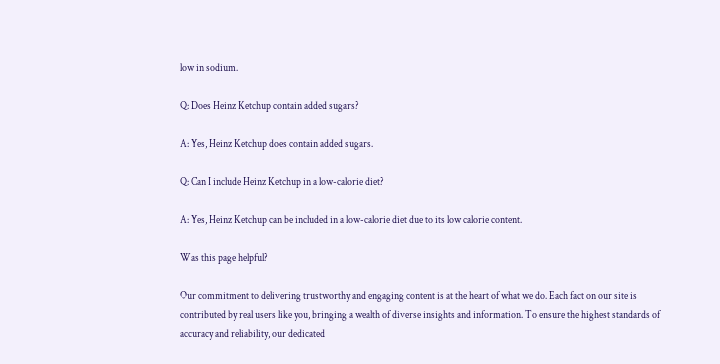low in sodium.

Q: Does Heinz Ketchup contain added sugars?

A: Yes, Heinz Ketchup does contain added sugars.

Q: Can I include Heinz Ketchup in a low-calorie diet?

A: Yes, Heinz Ketchup can be included in a low-calorie diet due to its low calorie content.

Was this page helpful?

Our commitment to delivering trustworthy and engaging content is at the heart of what we do. Each fact on our site is contributed by real users like you, bringing a wealth of diverse insights and information. To ensure the highest standards of accuracy and reliability, our dedicated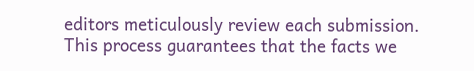editors meticulously review each submission. This process guarantees that the facts we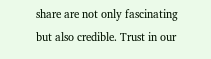share are not only fascinating but also credible. Trust in our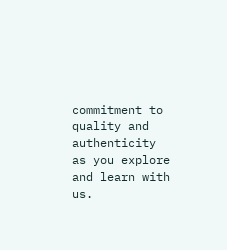commitment to quality and authenticity as you explore and learn with us.